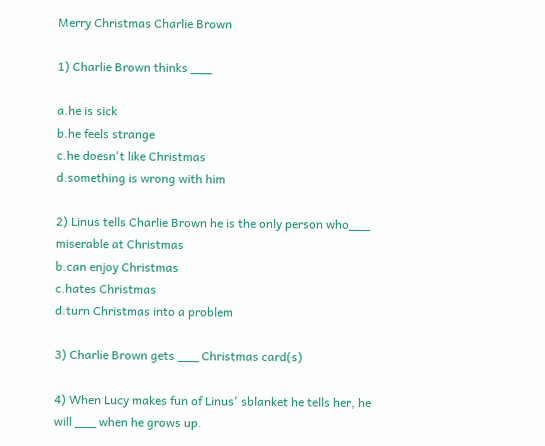Merry Christmas Charlie Brown

1) Charlie Brown thinks ___

a.he is sick
b.he feels strange
c.he doesn't like Christmas
d.something is wrong with him

2) Linus tells Charlie Brown he is the only person who___ miserable at Christmas
b.can enjoy Christmas
c.hates Christmas
d.turn Christmas into a problem

3) Charlie Brown gets ___ Christmas card(s)

4) When Lucy makes fun of Linus' sblanket he tells her, he will ___ when he grows up.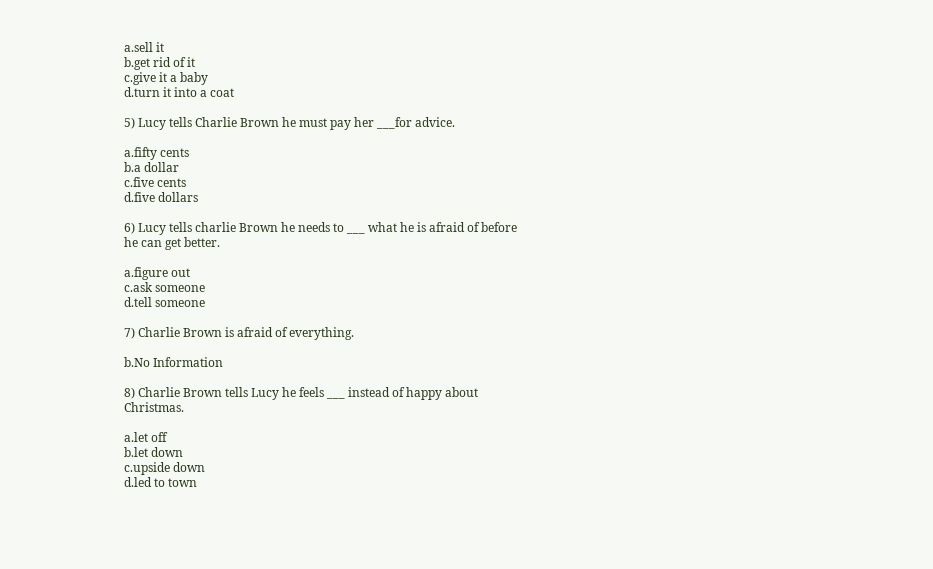a.sell it
b.get rid of it
c.give it a baby
d.turn it into a coat

5) Lucy tells Charlie Brown he must pay her ___for advice.

a.fifty cents
b.a dollar
c.five cents
d.five dollars

6) Lucy tells charlie Brown he needs to ___ what he is afraid of before he can get better.

a.figure out
c.ask someone
d.tell someone

7) Charlie Brown is afraid of everything.

b.No Information

8) Charlie Brown tells Lucy he feels ___ instead of happy about Christmas.

a.let off
b.let down
c.upside down
d.led to town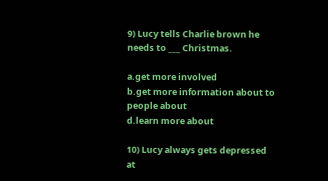9) Lucy tells Charlie brown he needs to ___ Christmas.

a.get more involved
b.get more information about to people about
d.learn more about

10) Lucy always gets depressed at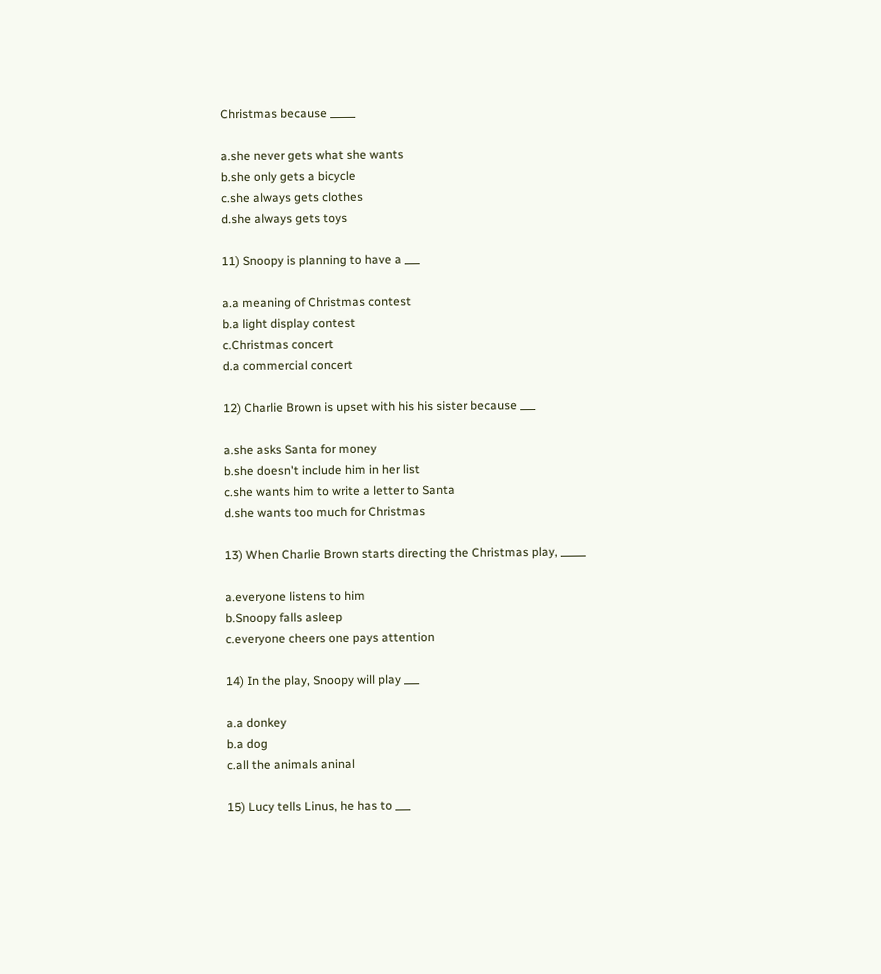Christmas because _____

a.she never gets what she wants
b.she only gets a bicycle
c.she always gets clothes
d.she always gets toys

11) Snoopy is planning to have a ___

a.a meaning of Christmas contest
b.a light display contest
c.Christmas concert
d.a commercial concert

12) Charlie Brown is upset with his his sister because ___

a.she asks Santa for money
b.she doesn't include him in her list
c.she wants him to write a letter to Santa
d.she wants too much for Christmas

13) When Charlie Brown starts directing the Christmas play, _____

a.everyone listens to him
b.Snoopy falls asleep
c.everyone cheers one pays attention

14) In the play, Snoopy will play ___

a.a donkey
b.a dog
c.all the animals aninal

15) Lucy tells Linus, he has to ___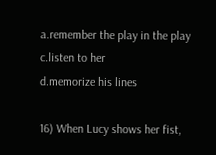a.remember the play in the play
c.listen to her
d.memorize his lines

16) When Lucy shows her fist,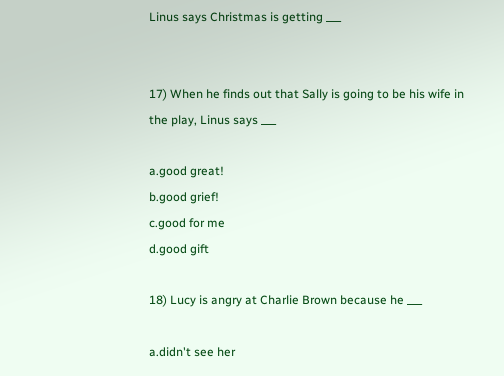Linus says Christmas is getting ___


17) When he finds out that Sally is going to be his wife in the play, Linus says ___

a.good great!
b.good grief!
c.good for me
d.good gift

18) Lucy is angry at Charlie Brown because he ___

a.didn't see her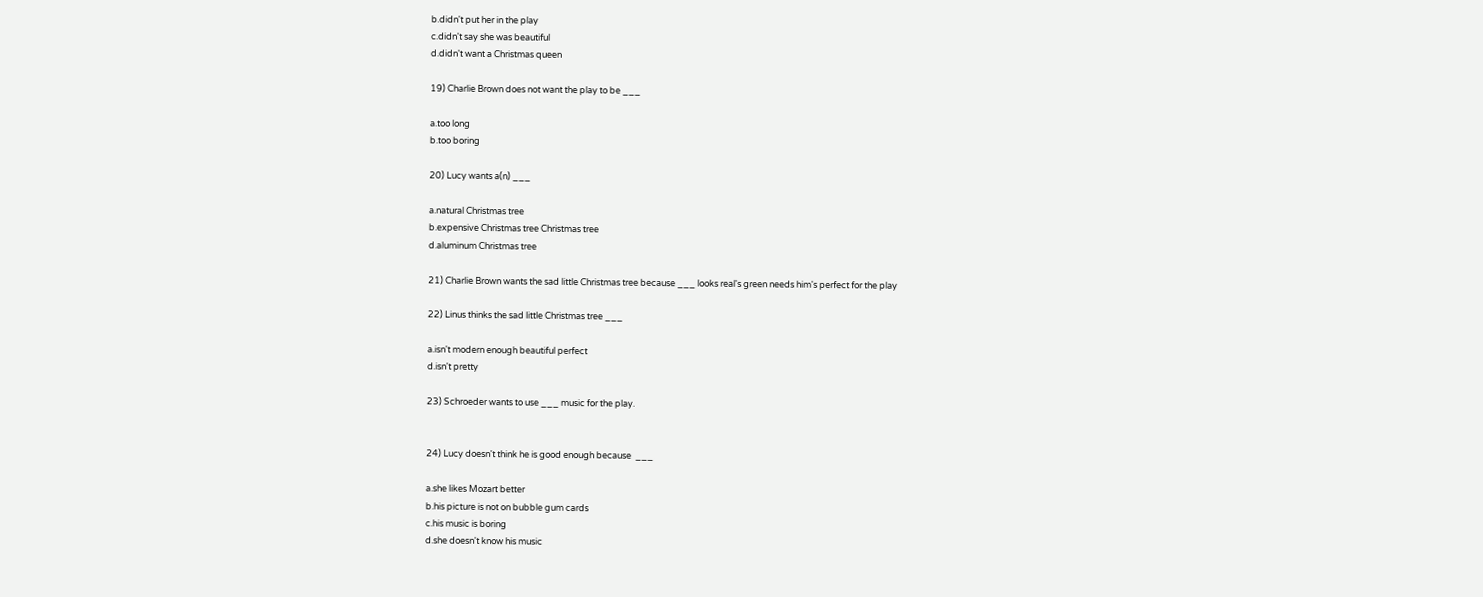b.didn't put her in the play
c.didn't say she was beautiful
d.didn't want a Christmas queen

19) Charlie Brown does not want the play to be ___

a.too long
b.too boring

20) Lucy wants a(n) ___

a.natural Christmas tree
b.expensive Christmas tree Christmas tree
d.aluminum Christmas tree

21) Charlie Brown wants the sad little Christmas tree because ___ looks real's green needs him's perfect for the play

22) Linus thinks the sad little Christmas tree ___

a.isn't modern enough beautiful perfect
d.isn't pretty

23) Schroeder wants to use ___ music for the play.


24) Lucy doesn't think he is good enough because  ___

a.she likes Mozart better
b.his picture is not on bubble gum cards
c.his music is boring
d.she doesn't know his music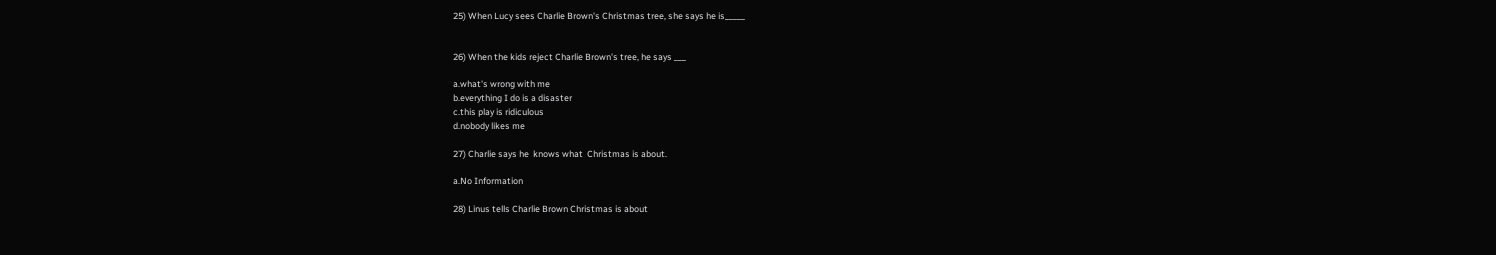25) When Lucy sees Charlie Brown's Christmas tree, she says he is_____


26) When the kids reject Charlie Brown's tree, he says ___

a.what's wrong with me
b.everything I do is a disaster
c.this play is ridiculous
d.nobody likes me

27) Charlie says he  knows what  Christmas is about.

a.No Information

28) Linus tells Charlie Brown Christmas is about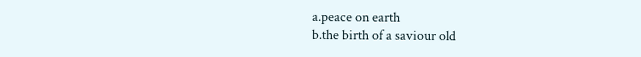a.peace on earth
b.the birth of a saviour old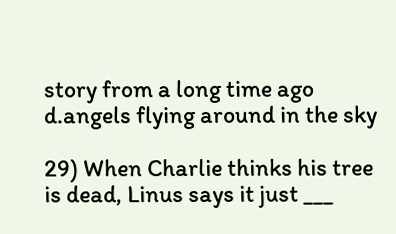story from a long time ago
d.angels flying around in the sky

29) When Charlie thinks his tree is dead, Linus says it just ___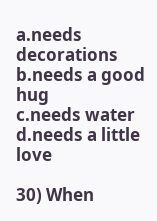a.needs decorations
b.needs a good hug
c.needs water
d.needs a little love

30) When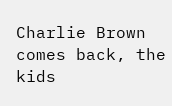Charlie Brown comes back, the kids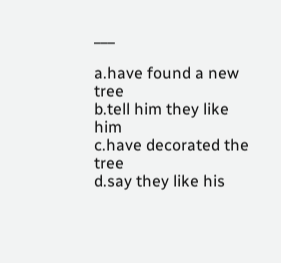___

a.have found a new tree
b.tell him they like him
c.have decorated the tree
d.say they like his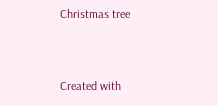Christmas tree


Created with